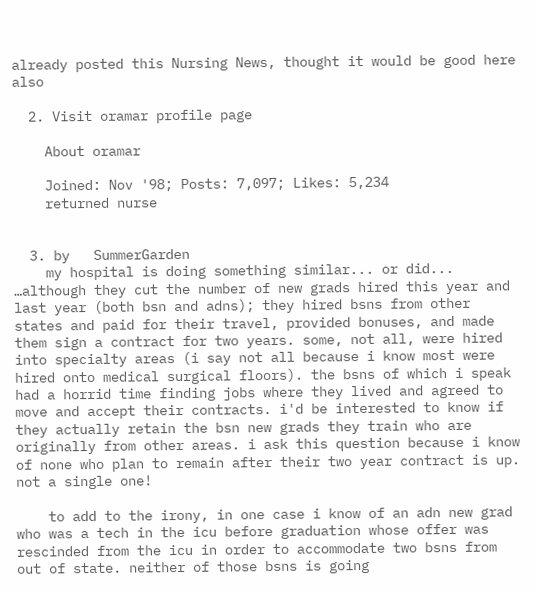already posted this Nursing News, thought it would be good here also

  2. Visit oramar profile page

    About oramar

    Joined: Nov '98; Posts: 7,097; Likes: 5,234
    returned nurse


  3. by   SummerGarden
    my hospital is doing something similar... or did... …although they cut the number of new grads hired this year and last year (both bsn and adns); they hired bsns from other states and paid for their travel, provided bonuses, and made them sign a contract for two years. some, not all, were hired into specialty areas (i say not all because i know most were hired onto medical surgical floors). the bsns of which i speak had a horrid time finding jobs where they lived and agreed to move and accept their contracts. i'd be interested to know if they actually retain the bsn new grads they train who are originally from other areas. i ask this question because i know of none who plan to remain after their two year contract is up. not a single one!

    to add to the irony, in one case i know of an adn new grad who was a tech in the icu before graduation whose offer was rescinded from the icu in order to accommodate two bsns from out of state. neither of those bsns is going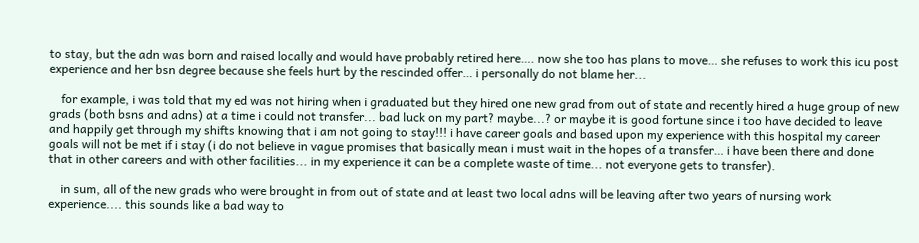to stay, but the adn was born and raised locally and would have probably retired here…. now she too has plans to move… she refuses to work this icu post experience and her bsn degree because she feels hurt by the rescinded offer… i personally do not blame her...

    for example, i was told that my ed was not hiring when i graduated but they hired one new grad from out of state and recently hired a huge group of new grads (both bsns and adns) at a time i could not transfer... bad luck on my part? maybe...? or maybe it is good fortune since i too have decided to leave and happily get through my shifts knowing that i am not going to stay!!! i have career goals and based upon my experience with this hospital my career goals will not be met if i stay (i do not believe in vague promises that basically mean i must wait in the hopes of a transfer… i have been there and done that in other careers and with other facilities... in my experience it can be a complete waste of time... not everyone gets to transfer).

    in sum, all of the new grads who were brought in from out of state and at least two local adns will be leaving after two years of nursing work experience.... this sounds like a bad way to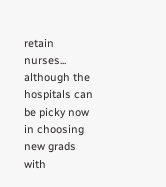retain nurses... although the hospitals can be picky now in choosing new grads with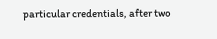particular credentials, after two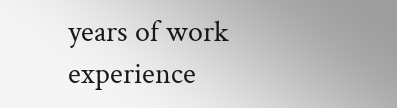years of work experience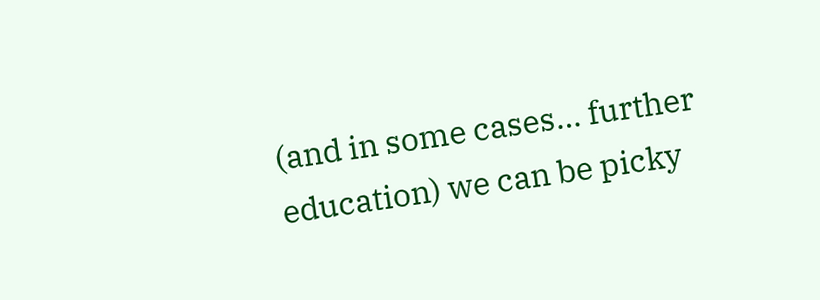(and in some cases… further education) we can be picky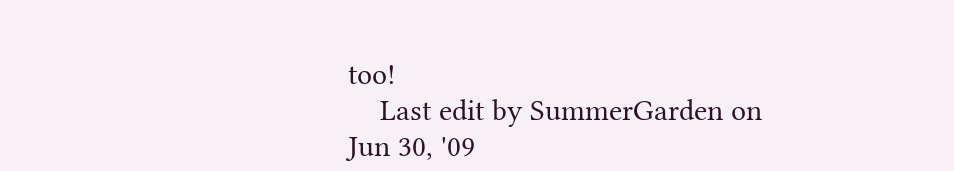too!
    Last edit by SummerGarden on Jun 30, '09